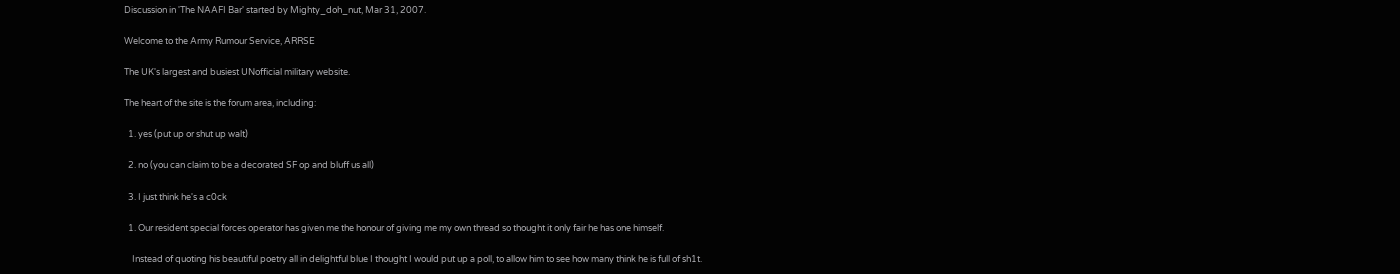Discussion in 'The NAAFI Bar' started by Mighty_doh_nut, Mar 31, 2007.

Welcome to the Army Rumour Service, ARRSE

The UK's largest and busiest UNofficial military website.

The heart of the site is the forum area, including:

  1. yes (put up or shut up walt)

  2. no (you can claim to be a decorated SF op and bluff us all)

  3. I just think he's a c0ck

  1. Our resident special forces operator has given me the honour of giving me my own thread so thought it only fair he has one himself.

    Instead of quoting his beautiful poetry all in delightful blue I thought I would put up a poll, to allow him to see how many think he is full of sh1t.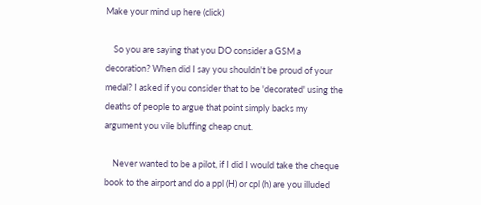Make your mind up here (click)

    So you are saying that you DO consider a GSM a decoration? When did I say you shouldn't be proud of your medal? I asked if you consider that to be 'decorated' using the deaths of people to argue that point simply backs my argument you vile bluffing cheap cnut.

    Never wanted to be a pilot, if I did I would take the cheque book to the airport and do a ppl (H) or cpl (h) are you illuded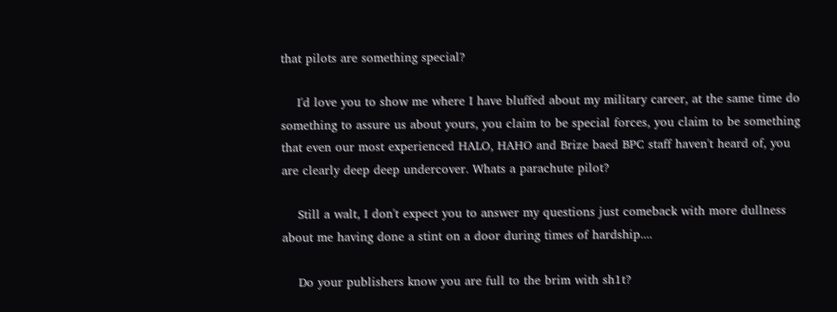that pilots are something special?

    I'd love you to show me where I have bluffed about my military career, at the same time do something to assure us about yours, you claim to be special forces, you claim to be something that even our most experienced HALO, HAHO and Brize baed BPC staff haven't heard of, you are clearly deep deep undercover. Whats a parachute pilot?

    Still a walt, I don't expect you to answer my questions just comeback with more dullness about me having done a stint on a door during times of hardship....

    Do your publishers know you are full to the brim with sh1t?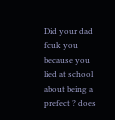Did your dad fcuk you because you lied at school about being a prefect ? does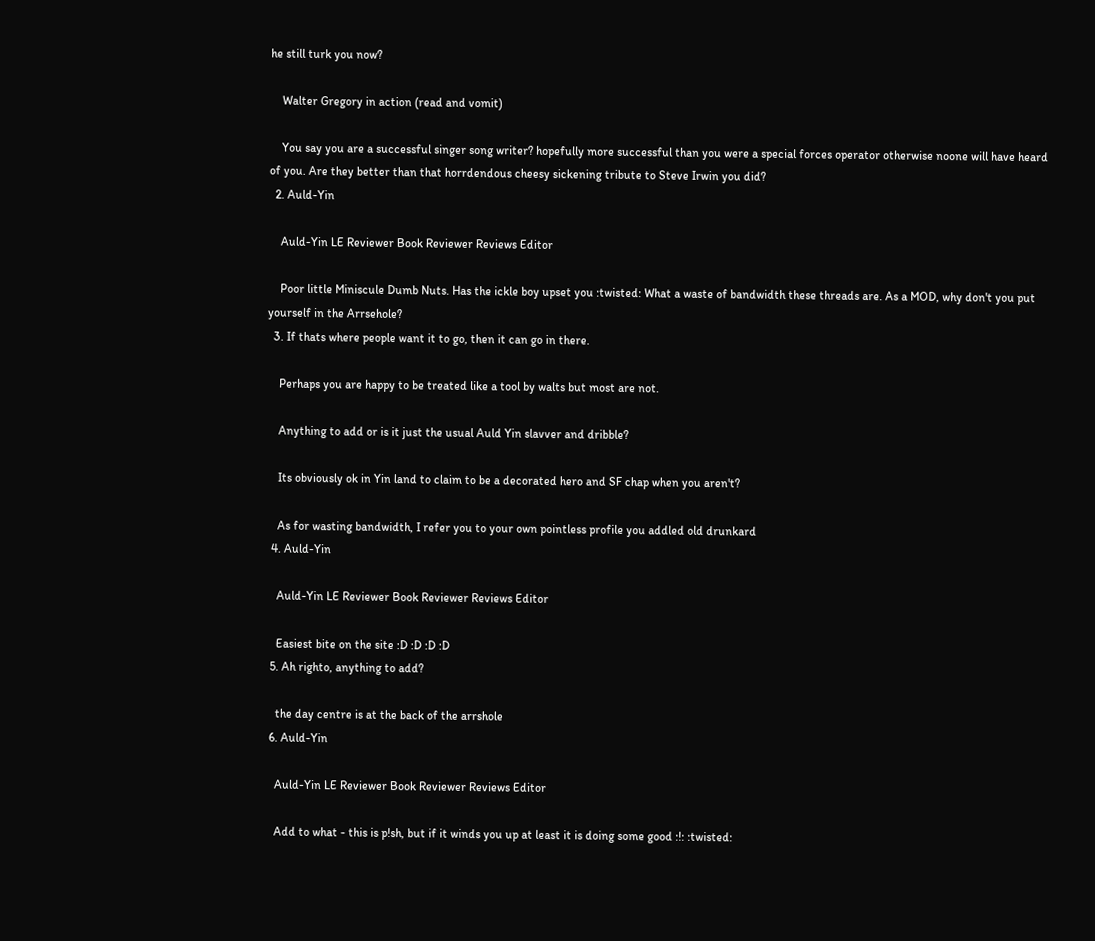he still turk you now?

    Walter Gregory in action (read and vomit)

    You say you are a successful singer song writer? hopefully more successful than you were a special forces operator otherwise noone will have heard of you. Are they better than that horrdendous cheesy sickening tribute to Steve Irwin you did?
  2. Auld-Yin

    Auld-Yin LE Reviewer Book Reviewer Reviews Editor

    Poor little Miniscule Dumb Nuts. Has the ickle boy upset you :twisted: What a waste of bandwidth these threads are. As a MOD, why don't you put yourself in the Arrsehole?
  3. If thats where people want it to go, then it can go in there.

    Perhaps you are happy to be treated like a tool by walts but most are not.

    Anything to add or is it just the usual Auld Yin slavver and dribble?

    Its obviously ok in Yin land to claim to be a decorated hero and SF chap when you aren't?

    As for wasting bandwidth, I refer you to your own pointless profile you addled old drunkard
  4. Auld-Yin

    Auld-Yin LE Reviewer Book Reviewer Reviews Editor

    Easiest bite on the site :D :D :D :D
  5. Ah righto, anything to add?

    the day centre is at the back of the arrshole
  6. Auld-Yin

    Auld-Yin LE Reviewer Book Reviewer Reviews Editor

    Add to what - this is p!sh, but if it winds you up at least it is doing some good :!: :twisted: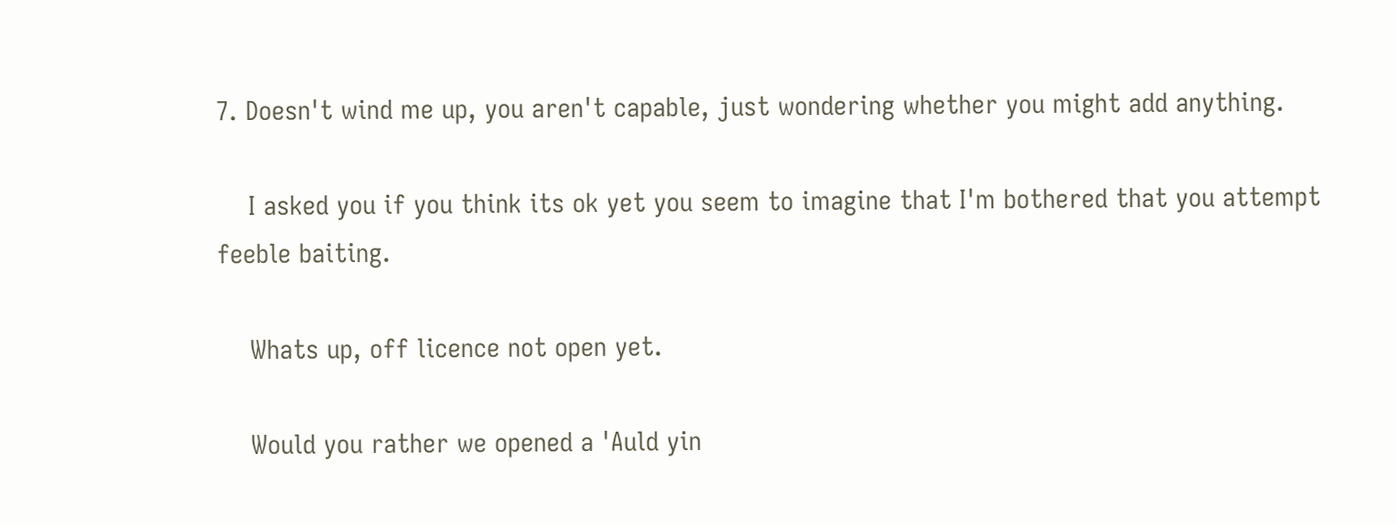7. Doesn't wind me up, you aren't capable, just wondering whether you might add anything.

    I asked you if you think its ok yet you seem to imagine that I'm bothered that you attempt feeble baiting.

    Whats up, off licence not open yet.

    Would you rather we opened a 'Auld yin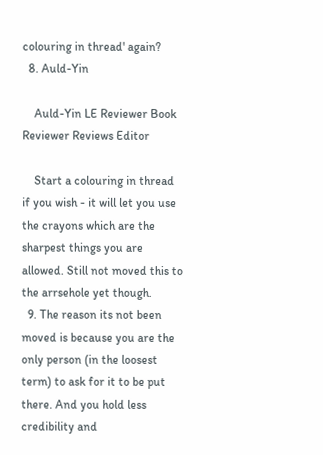colouring in thread' again?
  8. Auld-Yin

    Auld-Yin LE Reviewer Book Reviewer Reviews Editor

    Start a colouring in thread if you wish - it will let you use the crayons which are the sharpest things you are allowed. Still not moved this to the arrsehole yet though.
  9. The reason its not been moved is because you are the only person (in the loosest term) to ask for it to be put there. And you hold less credibility and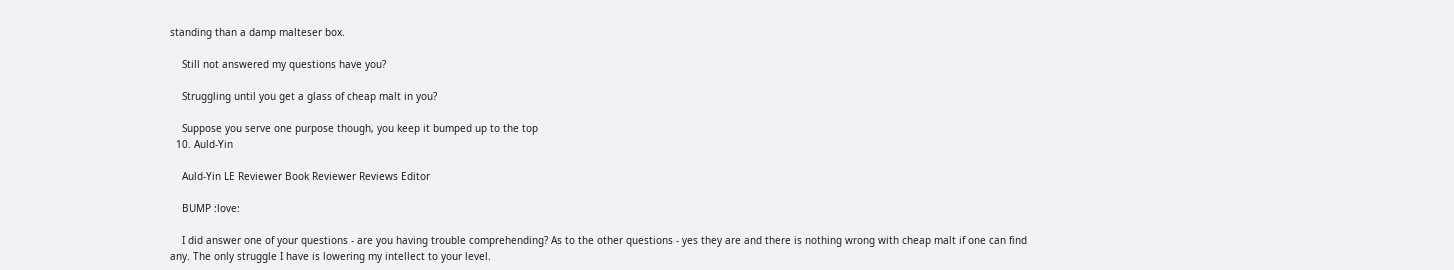standing than a damp malteser box.

    Still not answered my questions have you?

    Struggling until you get a glass of cheap malt in you?

    Suppose you serve one purpose though, you keep it bumped up to the top
  10. Auld-Yin

    Auld-Yin LE Reviewer Book Reviewer Reviews Editor

    BUMP :love:

    I did answer one of your questions - are you having trouble comprehending? As to the other questions - yes they are and there is nothing wrong with cheap malt if one can find any. The only struggle I have is lowering my intellect to your level.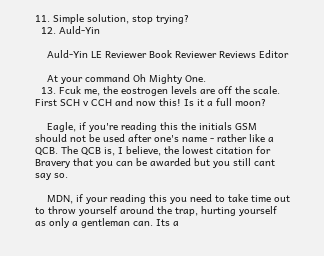11. Simple solution, stop trying?
  12. Auld-Yin

    Auld-Yin LE Reviewer Book Reviewer Reviews Editor

    At your command Oh Mighty One.
  13. Fcuk me, the eostrogen levels are off the scale. First SCH v CCH and now this! Is it a full moon?

    Eagle, if you're reading this the initials GSM should not be used after one's name - rather like a QCB. The QCB is, I believe, the lowest citation for Bravery that you can be awarded but you still cant say so.

    MDN, if your reading this you need to take time out to throw yourself around the trap, hurting yourself as only a gentleman can. Its a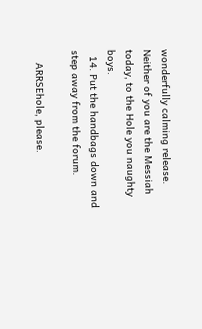wonderfully calming release. Neither of you are the Messiah today, to the Hole you naughty boys.
  14. Put the handbags down and step away from the forum.

    ARRSEhole, please.